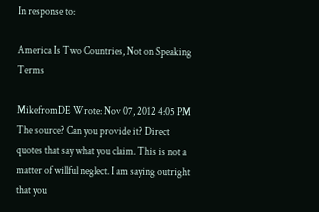In response to:

America Is Two Countries, Not on Speaking Terms

MikefromDE Wrote: Nov 07, 2012 4:05 PM
The source? Can you provide it? Direct quotes that say what you claim. This is not a matter of willful neglect. I am saying outright that you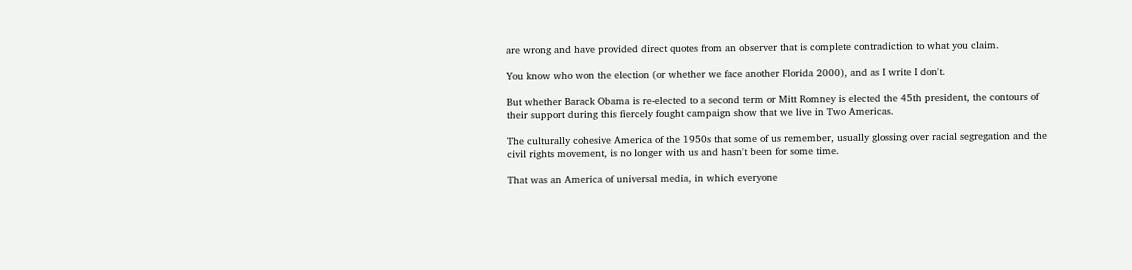are wrong and have provided direct quotes from an observer that is complete contradiction to what you claim.

You know who won the election (or whether we face another Florida 2000), and as I write I don't.

But whether Barack Obama is re-elected to a second term or Mitt Romney is elected the 45th president, the contours of their support during this fiercely fought campaign show that we live in Two Americas.

The culturally cohesive America of the 1950s that some of us remember, usually glossing over racial segregation and the civil rights movement, is no longer with us and hasn't been for some time.

That was an America of universal media, in which everyone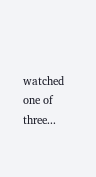watched one of three...